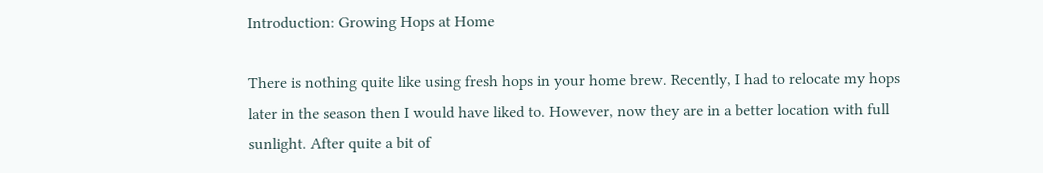Introduction: Growing Hops at Home

There is nothing quite like using fresh hops in your home brew. Recently, I had to relocate my hops later in the season then I would have liked to. However, now they are in a better location with full sunlight. After quite a bit of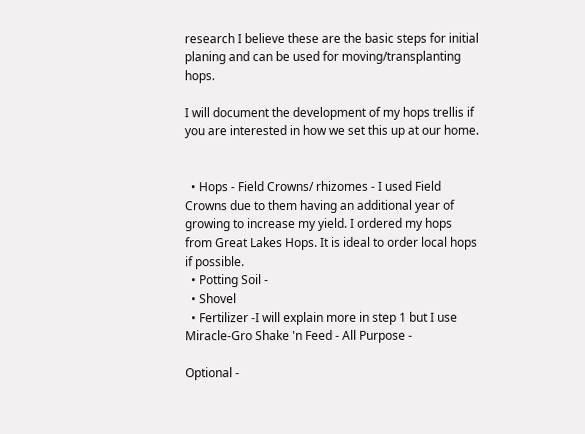research I believe these are the basic steps for initial planing and can be used for moving/transplanting hops.

I will document the development of my hops trellis if you are interested in how we set this up at our home.


  • Hops - Field Crowns/ rhizomes - I used Field Crowns due to them having an additional year of growing to increase my yield. I ordered my hops from Great Lakes Hops. It is ideal to order local hops if possible.
  • Potting Soil -
  • Shovel
  • Fertilizer -I will explain more in step 1 but I use Miracle-Gro Shake 'n Feed - All Purpose -

Optional -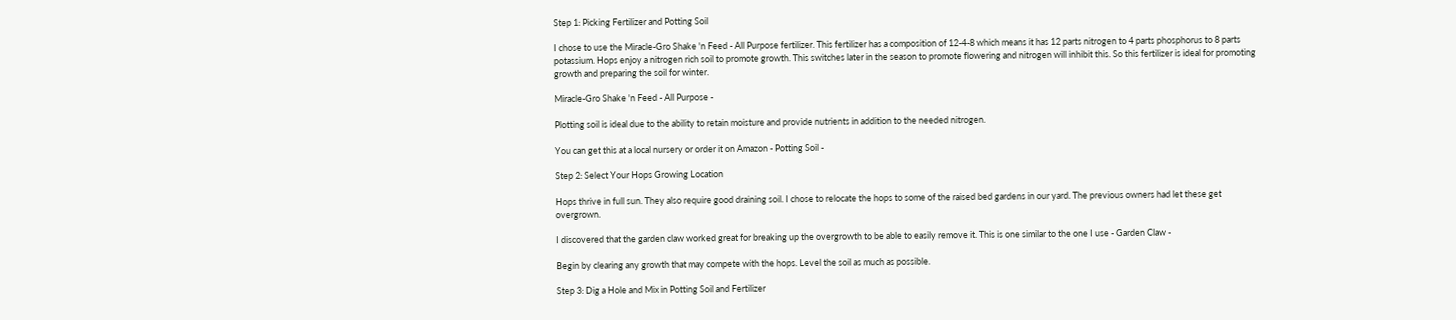Step 1: Picking Fertilizer and Potting Soil

I chose to use the Miracle-Gro Shake 'n Feed - All Purpose fertilizer. This fertilizer has a composition of 12-4-8 which means it has 12 parts nitrogen to 4 parts phosphorus to 8 parts potassium. Hops enjoy a nitrogen rich soil to promote growth. This switches later in the season to promote flowering and nitrogen will inhibit this. So this fertilizer is ideal for promoting growth and preparing the soil for winter.

Miracle-Gro Shake 'n Feed - All Purpose -

Plotting soil is ideal due to the ability to retain moisture and provide nutrients in addition to the needed nitrogen.

You can get this at a local nursery or order it on Amazon - Potting Soil -

Step 2: Select Your Hops Growing Location

Hops thrive in full sun. They also require good draining soil. I chose to relocate the hops to some of the raised bed gardens in our yard. The previous owners had let these get overgrown.

I discovered that the garden claw worked great for breaking up the overgrowth to be able to easily remove it. This is one similar to the one I use - Garden Claw -

Begin by clearing any growth that may compete with the hops. Level the soil as much as possible.

Step 3: Dig a Hole and Mix in Potting Soil and Fertilizer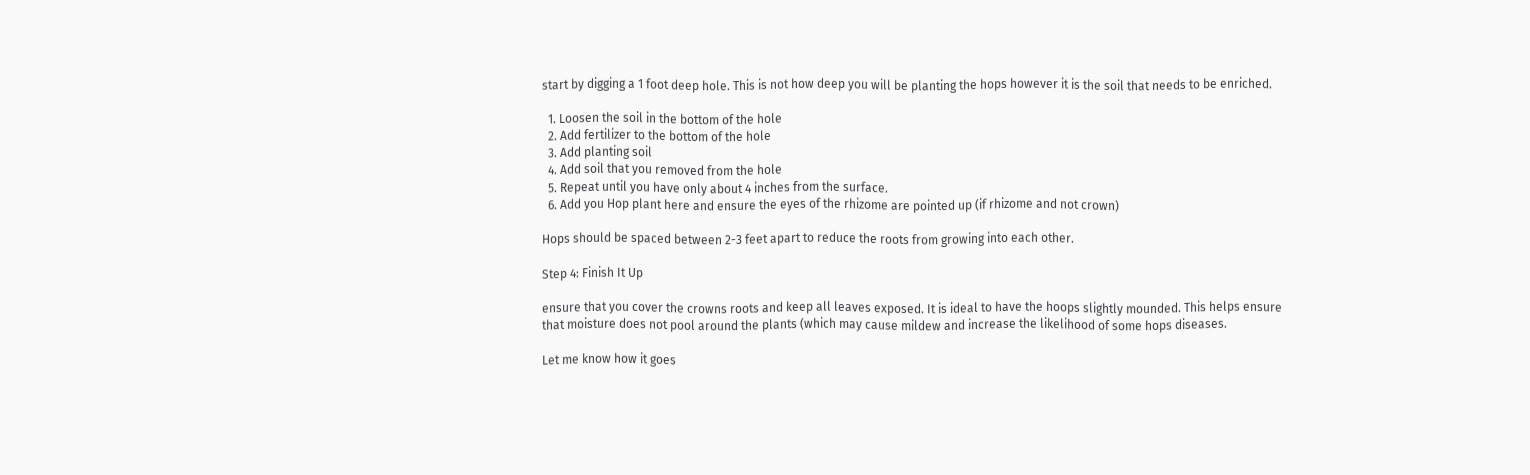start by digging a 1 foot deep hole. This is not how deep you will be planting the hops however it is the soil that needs to be enriched.

  1. Loosen the soil in the bottom of the hole
  2. Add fertilizer to the bottom of the hole
  3. Add planting soil
  4. Add soil that you removed from the hole
  5. Repeat until you have only about 4 inches from the surface.
  6. Add you Hop plant here and ensure the eyes of the rhizome are pointed up (if rhizome and not crown)

Hops should be spaced between 2-3 feet apart to reduce the roots from growing into each other.

Step 4: Finish It Up

ensure that you cover the crowns roots and keep all leaves exposed. It is ideal to have the hoops slightly mounded. This helps ensure that moisture does not pool around the plants (which may cause mildew and increase the likelihood of some hops diseases.

Let me know how it goes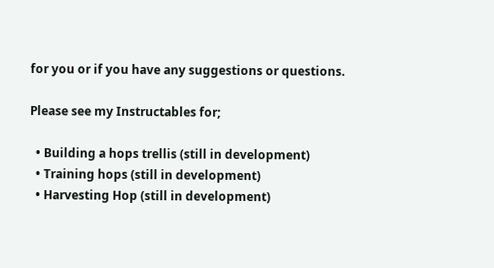for you or if you have any suggestions or questions.

Please see my Instructables for;

  • Building a hops trellis (still in development)
  • Training hops (still in development)
  • Harvesting Hop (still in development)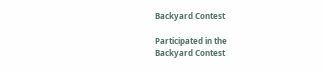Backyard Contest

Participated in the
Backyard Contest